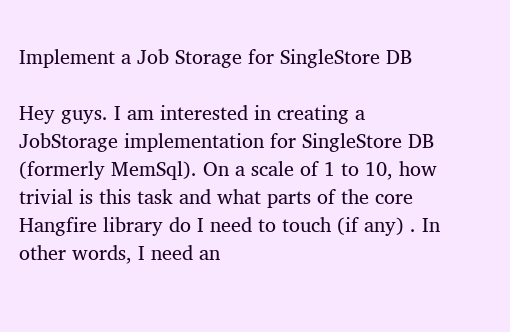Implement a Job Storage for SingleStore DB

Hey guys. I am interested in creating a JobStorage implementation for SingleStore DB (formerly MemSql). On a scale of 1 to 10, how trivial is this task and what parts of the core Hangfire library do I need to touch (if any) . In other words, I need an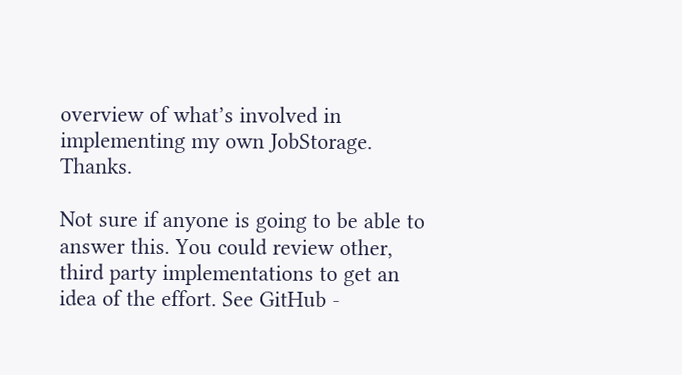overview of what’s involved in implementing my own JobStorage. Thanks.

Not sure if anyone is going to be able to answer this. You could review other, third party implementations to get an idea of the effort. See GitHub -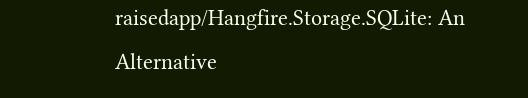raisedapp/Hangfire.Storage.SQLite: An Alternative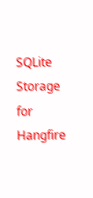SQLite Storage for Hangfire